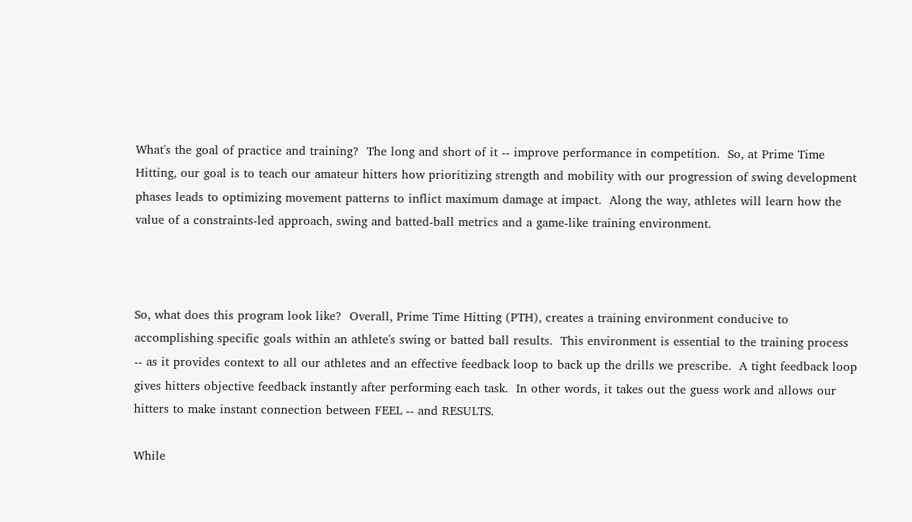What's the goal of practice and training?  The long and short of it -- improve performance in competition.  So, at Prime Time Hitting, our goal is to teach our amateur hitters how prioritizing strength and mobility with our progression of swing development phases leads to optimizing movement patterns to inflict maximum damage at impact.  Along the way, athletes will learn how the value of a constraints-led approach, swing and batted-ball metrics and a game-like training environment.



So, what does this program look like?  Overall, Prime Time Hitting (PTH), creates a training environment conducive to accomplishing specific goals within an athlete's swing or batted ball results.  This environment is essential to the training process -- as it provides context to all our athletes and an effective feedback loop to back up the drills we prescribe.  A tight feedback loop gives hitters objective feedback instantly after performing each task.  In other words, it takes out the guess work and allows our hitters to make instant connection between FEEL -- and RESULTS.

While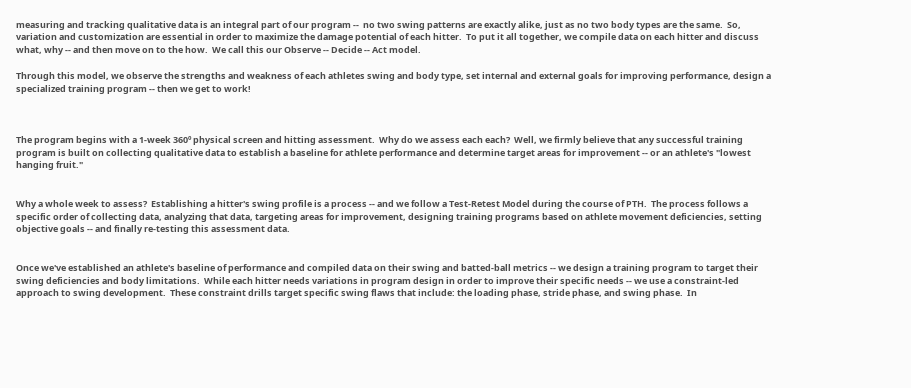measuring and tracking qualitative data is an integral part of our program --  no two swing patterns are exactly alike, just as no two body types are the same.  So, variation and customization are essential in order to maximize the damage potential of each hitter.  To put it all together, we compile data on each hitter and discuss what, why -- and then move on to the how.  We call this our Observe -- Decide -- Act model.

Through this model, we observe the strengths and weakness of each athletes swing and body type, set internal and external goals for improving performance, design a specialized training program -- then we get to work!



The program begins with a 1-week 360º physical screen and hitting assessment.  Why do we assess each each?  Well, we firmly believe that any successful training program is built on collecting qualitative data to establish a baseline for athlete performance and determine target areas for improvement -- or an athlete's "lowest hanging fruit."


Why a whole week to assess?  Establishing a hitter's swing profile is a process -- and we follow a Test-Retest Model during the course of PTH.  The process follows a specific order of collecting data, analyzing that data, targeting areas for improvement, designing training programs based on athlete movement deficiencies, setting objective goals -- and finally re-testing this assessment data.


Once we've established an athlete's baseline of performance and compiled data on their swing and batted-ball metrics -- we design a training program to target their swing deficiencies and body limitations.  While each hitter needs variations in program design in order to improve their specific needs -- we use a constraint-led approach to swing development.  These constraint drills target specific swing flaws that include: the loading phase, stride phase, and swing phase.  In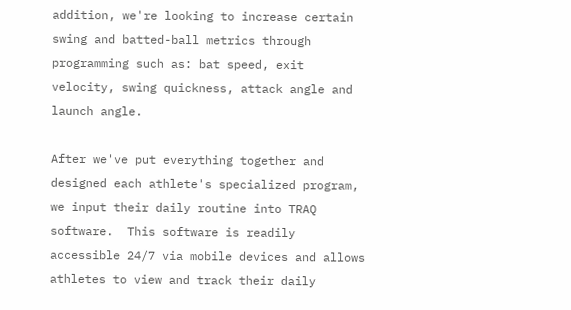addition, we're looking to increase certain swing and batted-ball metrics through programming such as: bat speed, exit velocity, swing quickness, attack angle and launch angle.

After we've put everything together and designed each athlete's specialized program, we input their daily routine into TRAQ software.  This software is readily accessible 24/7 via mobile devices and allows athletes to view and track their daily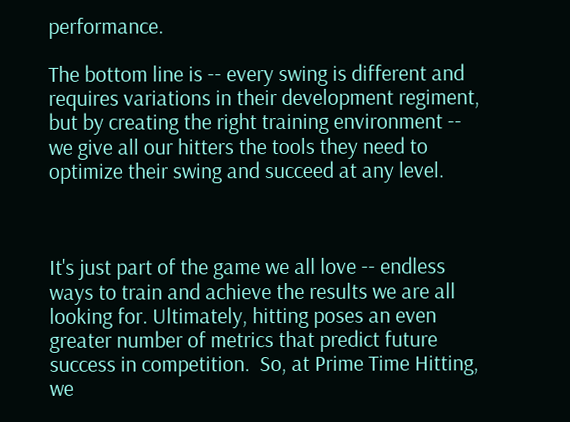performance.

The bottom line is -- every swing is different and requires variations in their development regiment, but by creating the right training environment -- we give all our hitters the tools they need to optimize their swing and succeed at any level.



It's just part of the game we all love -- endless ways to train and achieve the results we are all looking for. Ultimately, hitting poses an even greater number of metrics that predict future success in competition.  So, at Prime Time Hitting, we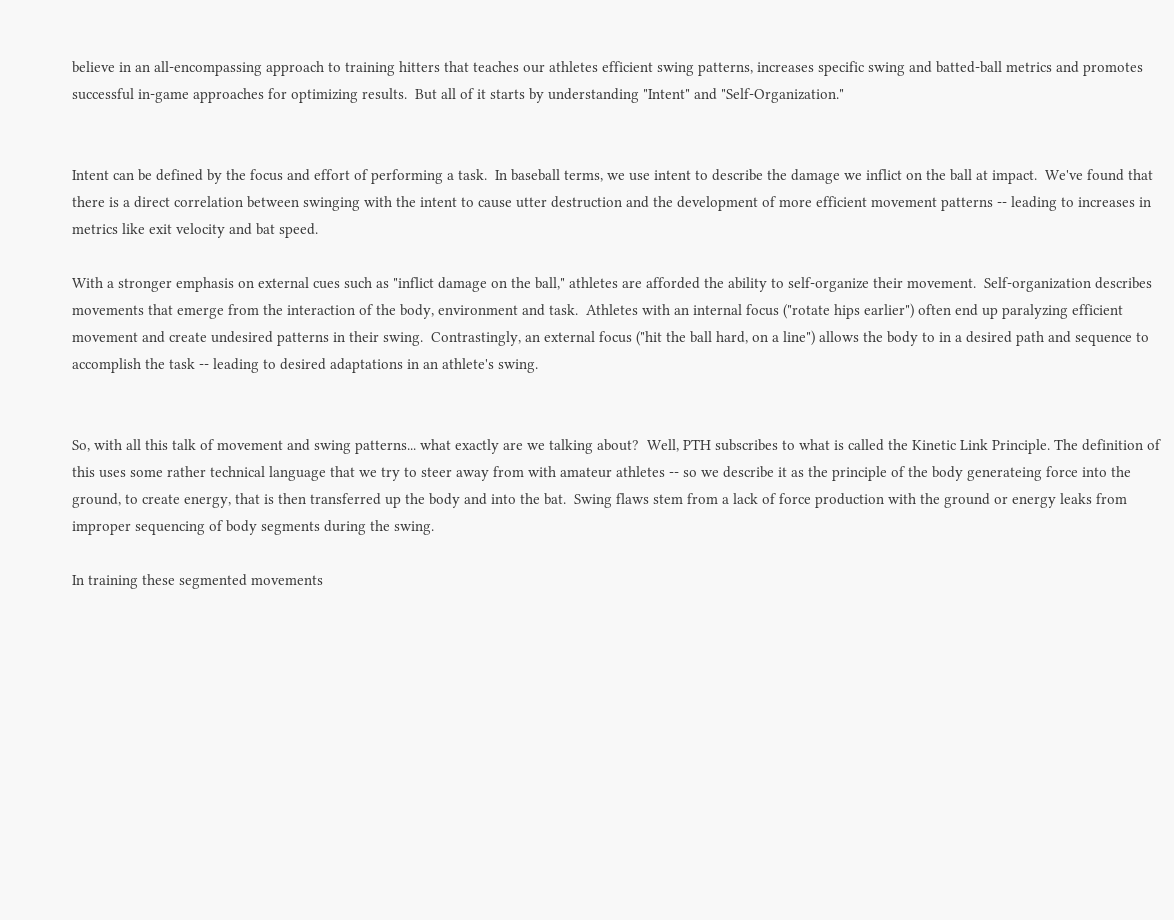believe in an all-encompassing approach to training hitters that teaches our athletes efficient swing patterns, increases specific swing and batted-ball metrics and promotes successful in-game approaches for optimizing results.  But all of it starts by understanding "Intent" and "Self-Organization."


Intent can be defined by the focus and effort of performing a task.  In baseball terms, we use intent to describe the damage we inflict on the ball at impact.  We've found that there is a direct correlation between swinging with the intent to cause utter destruction and the development of more efficient movement patterns -- leading to increases in metrics like exit velocity and bat speed.

With a stronger emphasis on external cues such as "inflict damage on the ball," athletes are afforded the ability to self-organize their movement.  Self-organization describes movements that emerge from the interaction of the body, environment and task.  Athletes with an internal focus ("rotate hips earlier") often end up paralyzing efficient movement and create undesired patterns in their swing.  Contrastingly, an external focus ("hit the ball hard, on a line") allows the body to in a desired path and sequence to accomplish the task -- leading to desired adaptations in an athlete's swing.


So, with all this talk of movement and swing patterns... what exactly are we talking about?  Well, PTH subscribes to what is called the Kinetic Link Principle. The definition of this uses some rather technical language that we try to steer away from with amateur athletes -- so we describe it as the principle of the body generateing force into the ground, to create energy, that is then transferred up the body and into the bat.  Swing flaws stem from a lack of force production with the ground or energy leaks from improper sequencing of body segments during the swing.

In training these segmented movements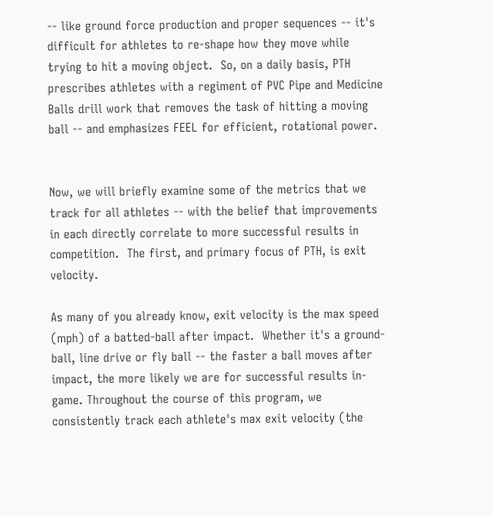-- like ground force production and proper sequences -- it's difficult for athletes to re-shape how they move while trying to hit a moving object.  So, on a daily basis, PTH prescribes athletes with a regiment of PVC Pipe and Medicine Balls drill work that removes the task of hitting a moving ball -- and emphasizes FEEL for efficient, rotational power.


Now, we will briefly examine some of the metrics that we track for all athletes -- with the belief that improvements in each directly correlate to more successful results in competition.  The first, and primary focus of PTH, is exit velocity.

As many of you already know, exit velocity is the max speed (mph) of a batted-ball after impact.  Whether it's a ground-ball, line drive or fly ball -- the faster a ball moves after impact, the more likely we are for successful results in-game. Throughout the course of this program, we consistently track each athlete's max exit velocity (the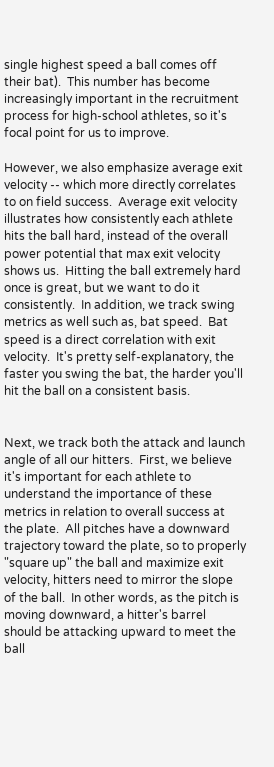single highest speed a ball comes off their bat).  This number has become increasingly important in the recruitment process for high-school athletes, so it's focal point for us to improve.

However, we also emphasize average exit velocity -- which more directly correlates to on field success.  Average exit velocity illustrates how consistently each athlete hits the ball hard, instead of the overall power potential that max exit velocity shows us.  Hitting the ball extremely hard once is great, but we want to do it consistently.  In addition, we track swing metrics as well such as, bat speed.  Bat speed is a direct correlation with exit velocity.  It's pretty self-explanatory, the faster you swing the bat, the harder you'll hit the ball on a consistent basis.


Next, we track both the attack and launch angle of all our hitters.  First, we believe it's important for each athlete to understand the importance of these metrics in relation to overall success at the plate.  All pitches have a downward trajectory toward the plate, so to properly "square up" the ball and maximize exit velocity, hitters need to mirror the slope of the ball.  In other words, as the pitch is moving downward, a hitter's barrel should be attacking upward to meet the ball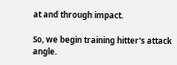at and through impact.

So, we begin training hitter's attack angle.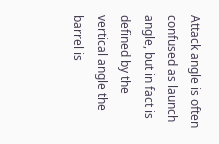Attack angle is often confused as launch angle, but in fact is defined by the vertical angle the barrel is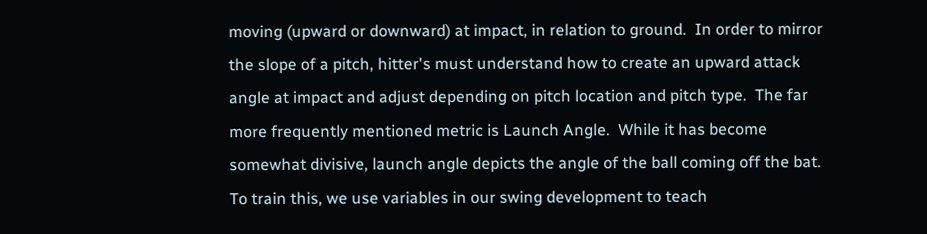moving (upward or downward) at impact, in relation to ground.  In order to mirror the slope of a pitch, hitter's must understand how to create an upward attack angle at impact and adjust depending on pitch location and pitch type.  The far more frequently mentioned metric is Launch Angle.  While it has become somewhat divisive, launch angle depicts the angle of the ball coming off the bat.  To train this, we use variables in our swing development to teach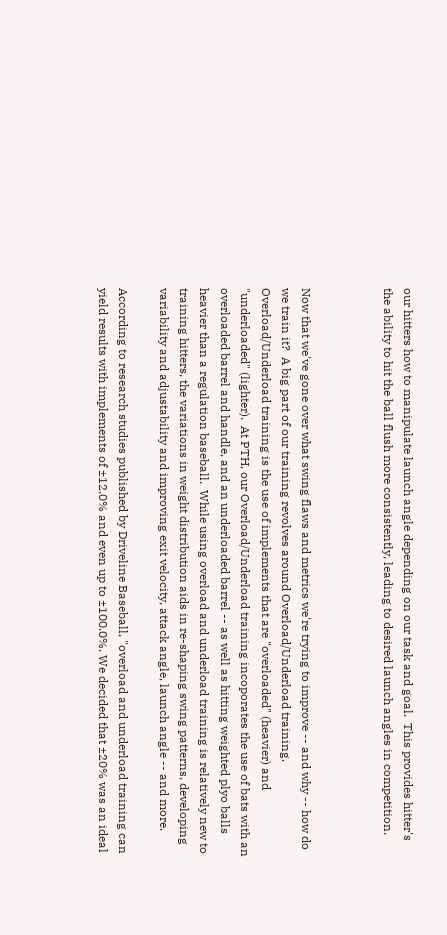our hitters how to manipulate launch angle depending on our task and goal.  This provides hitter's the ability to hit the ball flush more consistently, leading to desired launch angles in competition.



Now that we've gone over what swing flaws and metrics we're trying to improve -- and why -- how do we train it?  A big part of our training revolves around Overload/Underload training.  Overload/Underload training is the use of implements that are "overloaded" (heavier) and "underloaded" (lighter).  At PTH, our Overload/Underload training incoporates the use of bats with an overloaded barrel and handle, and an underloaded barrel -- as well as hitting weighted plyo balls heavier than a regulation baseball.  While using overload and underload training is relatively new to training hitters, the variations in weight distribution aids in re-shaping swing patterns, developing variability and adjustability and improving exit velocity, attack angle, launch angle -- and more.

According to research studies published by Driveline Baseball, "overload and underload training can yield results with implements of ±12.0% and even up to ±100.0%. We decided that ±20% was an ideal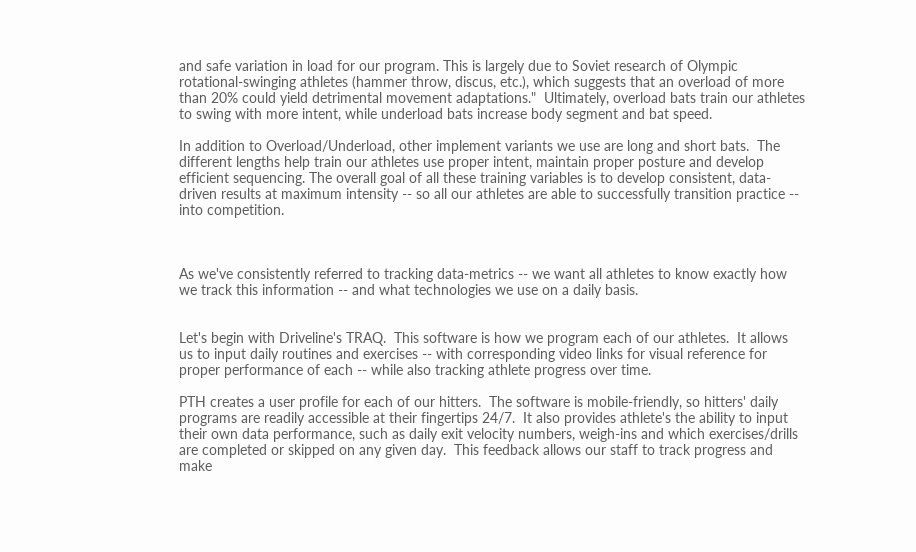and safe variation in load for our program. This is largely due to Soviet research of Olympic rotational-swinging athletes (hammer throw, discus, etc.), which suggests that an overload of more than 20% could yield detrimental movement adaptations."  Ultimately, overload bats train our athletes to swing with more intent, while underload bats increase body segment and bat speed.

In addition to Overload/Underload, other implement variants we use are long and short bats.  The different lengths help train our athletes use proper intent, maintain proper posture and develop efficient sequencing. The overall goal of all these training variables is to develop consistent, data-driven results at maximum intensity -- so all our athletes are able to successfully transition practice -- into competition.



As we've consistently referred to tracking data-metrics -- we want all athletes to know exactly how we track this information -- and what technologies we use on a daily basis.


Let's begin with Driveline's TRAQ.  This software is how we program each of our athletes.  It allows us to input daily routines and exercises -- with corresponding video links for visual reference for proper performance of each -- while also tracking athlete progress over time.

PTH creates a user profile for each of our hitters.  The software is mobile-friendly, so hitters' daily programs are readily accessible at their fingertips 24/7.  It also provides athlete's the ability to input their own data performance, such as daily exit velocity numbers, weigh-ins and which exercises/drills are completed or skipped on any given day.  This feedback allows our staff to track progress and make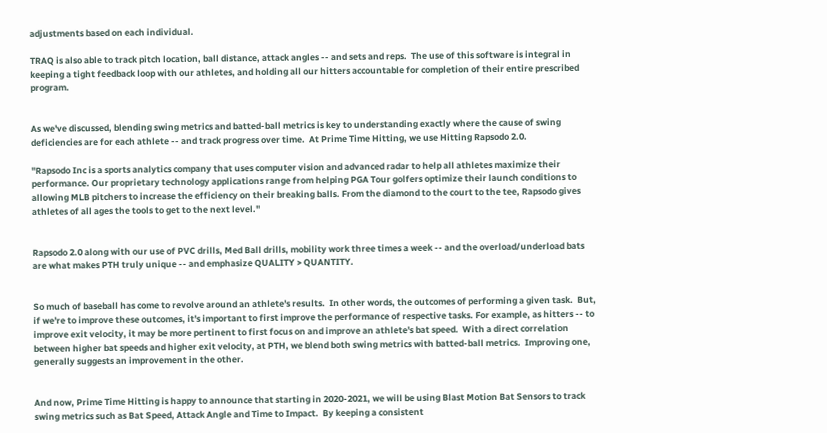adjustments based on each individual.

TRAQ is also able to track pitch location, ball distance, attack angles -- and sets and reps.  The use of this software is integral in keeping a tight feedback loop with our athletes, and holding all our hitters accountable for completion of their entire prescribed program.


As we've discussed, blending swing metrics and batted-ball metrics is key to understanding exactly where the cause of swing deficiencies are for each athlete -- and track progress over time.  At Prime Time Hitting, we use Hitting Rapsodo 2.0.

"Rapsodo Inc is a sports analytics company that uses computer vision and advanced radar to help all athletes maximize their performance. Our proprietary technology applications range from helping PGA Tour golfers optimize their launch conditions to allowing MLB pitchers to increase the efficiency on their breaking balls. From the diamond to the court to the tee, Rapsodo gives athletes of all ages the tools to get to the next level."


Rapsodo 2.0 along with our use of PVC drills, Med Ball drills, mobility work three times a week -- and the overload/underload bats are what makes PTH truly unique -- and emphasize QUALITY > QUANTITY.


So much of baseball has come to revolve around an athlete's results.  In other words, the outcomes of performing a given task.  But, if we're to improve these outcomes, it's important to first improve the performance of respective tasks. For example, as hitters -- to improve exit velocity, it may be more pertinent to first focus on and improve an athlete's bat speed.  With a direct correlation between higher bat speeds and higher exit velocity, at PTH, we blend both swing metrics with batted-ball metrics.  Improving one, generally suggests an improvement in the other.


And now, Prime Time Hitting is happy to announce that starting in 2020-2021, we will be using Blast Motion Bat Sensors to track swing metrics such as Bat Speed, Attack Angle and Time to Impact.  By keeping a consistent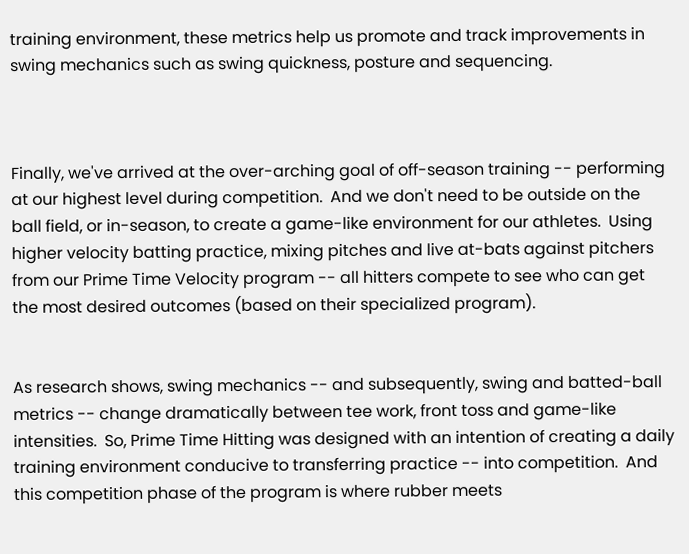training environment, these metrics help us promote and track improvements in swing mechanics such as swing quickness, posture and sequencing.



Finally, we've arrived at the over-arching goal of off-season training -- performing at our highest level during competition.  And we don't need to be outside on the ball field, or in-season, to create a game-like environment for our athletes.  Using higher velocity batting practice, mixing pitches and live at-bats against pitchers from our Prime Time Velocity program -- all hitters compete to see who can get the most desired outcomes (based on their specialized program).


As research shows, swing mechanics -- and subsequently, swing and batted-ball metrics -- change dramatically between tee work, front toss and game-like intensities.  So, Prime Time Hitting was designed with an intention of creating a daily training environment conducive to transferring practice -- into competition.  And this competition phase of the program is where rubber meets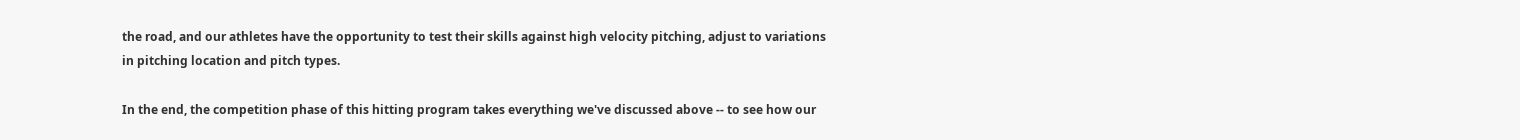the road, and our athletes have the opportunity to test their skills against high velocity pitching, adjust to variations in pitching location and pitch types.

In the end, the competition phase of this hitting program takes everything we've discussed above -- to see how our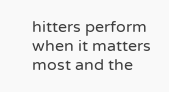hitters perform when it matters most and the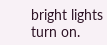bright lights turn on.